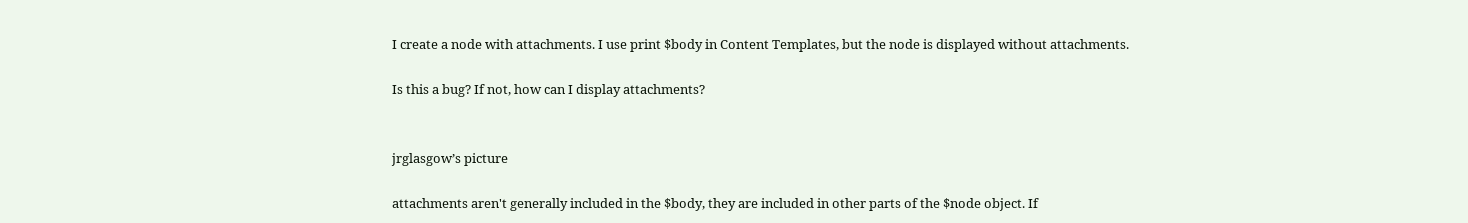I create a node with attachments. I use print $body in Content Templates, but the node is displayed without attachments.

Is this a bug? If not, how can I display attachments?


jrglasgow’s picture

attachments aren't generally included in the $body, they are included in other parts of the $node object. If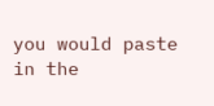you would paste in the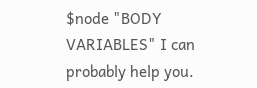$node "BODY VARIABLES" I can probably help you.